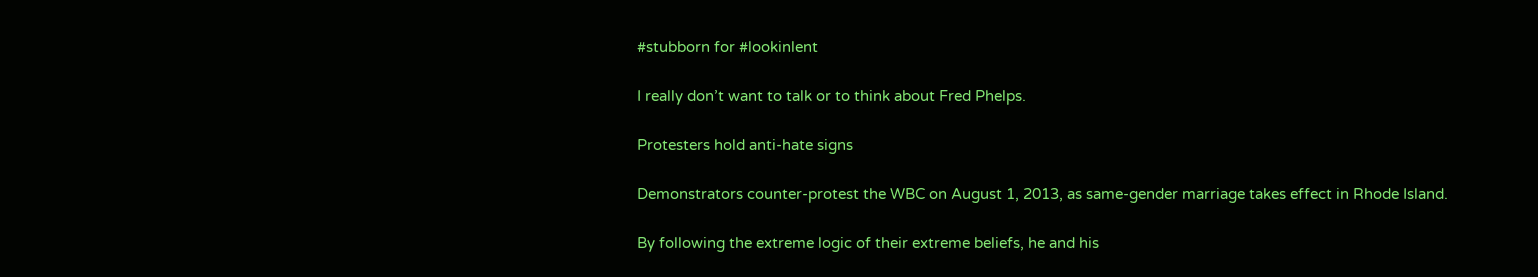#stubborn for #lookinlent

I really don’t want to talk or to think about Fred Phelps.

Protesters hold anti-hate signs

Demonstrators counter-protest the WBC on August 1, 2013, as same-gender marriage takes effect in Rhode Island.

By following the extreme logic of their extreme beliefs, he and his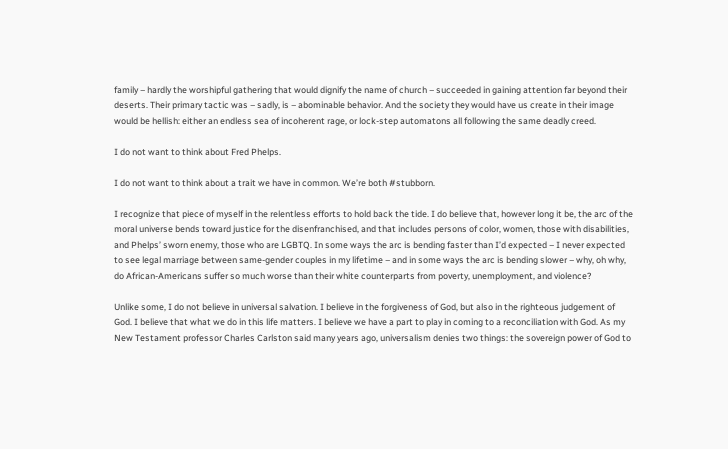family – hardly the worshipful gathering that would dignify the name of church – succeeded in gaining attention far beyond their deserts. Their primary tactic was – sadly, is – abominable behavior. And the society they would have us create in their image would be hellish: either an endless sea of incoherent rage, or lock-step automatons all following the same deadly creed.

I do not want to think about Fred Phelps.

I do not want to think about a trait we have in common. We’re both #stubborn.

I recognize that piece of myself in the relentless efforts to hold back the tide. I do believe that, however long it be, the arc of the moral universe bends toward justice for the disenfranchised, and that includes persons of color, women, those with disabilities, and Phelps’ sworn enemy, those who are LGBTQ. In some ways the arc is bending faster than I’d expected – I never expected to see legal marriage between same-gender couples in my lifetime – and in some ways the arc is bending slower – why, oh why, do African-Americans suffer so much worse than their white counterparts from poverty, unemployment, and violence?

Unlike some, I do not believe in universal salvation. I believe in the forgiveness of God, but also in the righteous judgement of God. I believe that what we do in this life matters. I believe we have a part to play in coming to a reconciliation with God. As my New Testament professor Charles Carlston said many years ago, universalism denies two things: the sovereign power of God to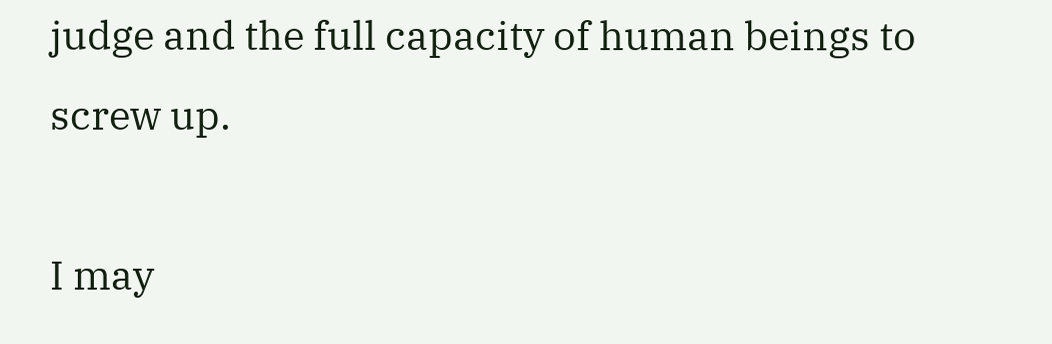judge and the full capacity of human beings to screw up.

I may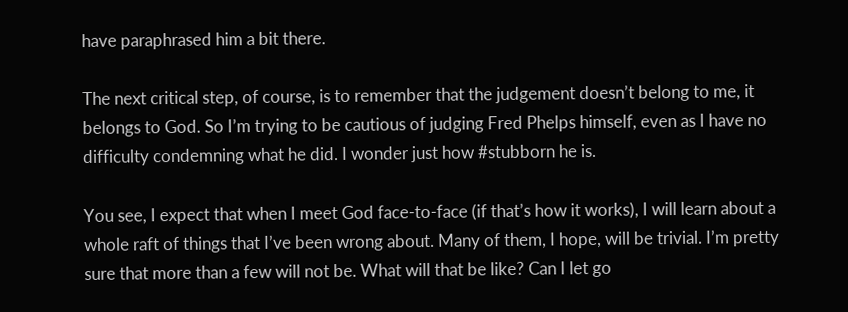have paraphrased him a bit there.

The next critical step, of course, is to remember that the judgement doesn’t belong to me, it belongs to God. So I’m trying to be cautious of judging Fred Phelps himself, even as I have no difficulty condemning what he did. I wonder just how #stubborn he is.

You see, I expect that when I meet God face-to-face (if that’s how it works), I will learn about a whole raft of things that I’ve been wrong about. Many of them, I hope, will be trivial. I’m pretty sure that more than a few will not be. What will that be like? Can I let go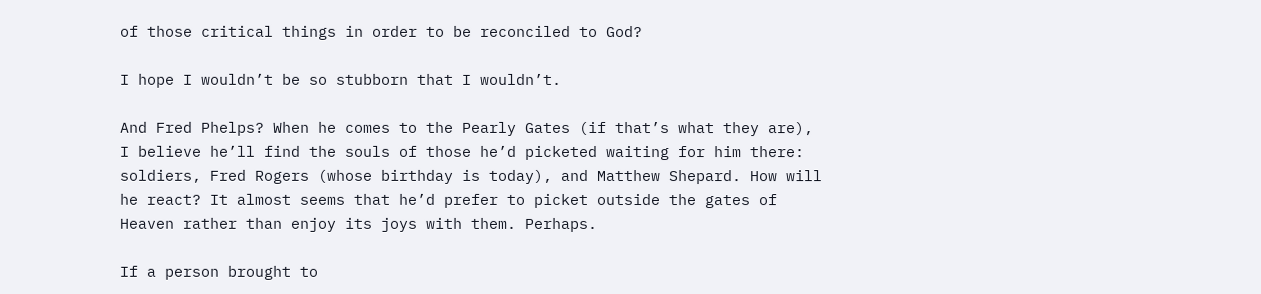of those critical things in order to be reconciled to God?

I hope I wouldn’t be so stubborn that I wouldn’t.

And Fred Phelps? When he comes to the Pearly Gates (if that’s what they are), I believe he’ll find the souls of those he’d picketed waiting for him there: soldiers, Fred Rogers (whose birthday is today), and Matthew Shepard. How will he react? It almost seems that he’d prefer to picket outside the gates of Heaven rather than enjoy its joys with them. Perhaps.

If a person brought to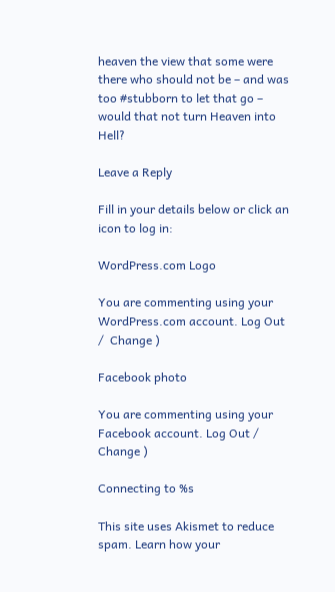heaven the view that some were there who should not be – and was too #stubborn to let that go – would that not turn Heaven into Hell?

Leave a Reply

Fill in your details below or click an icon to log in:

WordPress.com Logo

You are commenting using your WordPress.com account. Log Out /  Change )

Facebook photo

You are commenting using your Facebook account. Log Out /  Change )

Connecting to %s

This site uses Akismet to reduce spam. Learn how your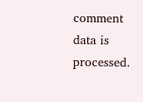comment data is processed.